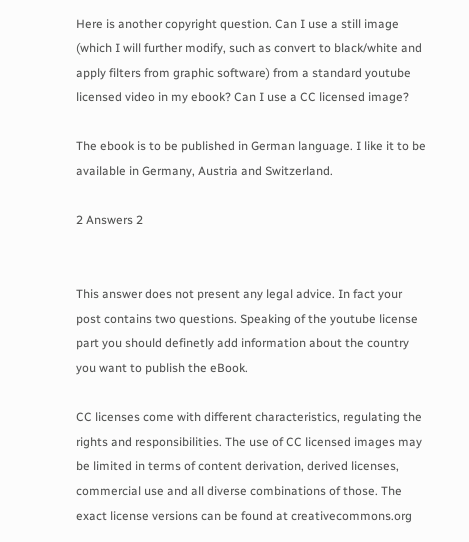Here is another copyright question. Can I use a still image (which I will further modify, such as convert to black/white and apply filters from graphic software) from a standard youtube licensed video in my ebook? Can I use a CC licensed image?

The ebook is to be published in German language. I like it to be available in Germany, Austria and Switzerland.

2 Answers 2


This answer does not present any legal advice. In fact your post contains two questions. Speaking of the youtube license part you should definetly add information about the country you want to publish the eBook.

CC licenses come with different characteristics, regulating the rights and responsibilities. The use of CC licensed images may be limited in terms of content derivation, derived licenses, commercial use and all diverse combinations of those. The exact license versions can be found at creativecommons.org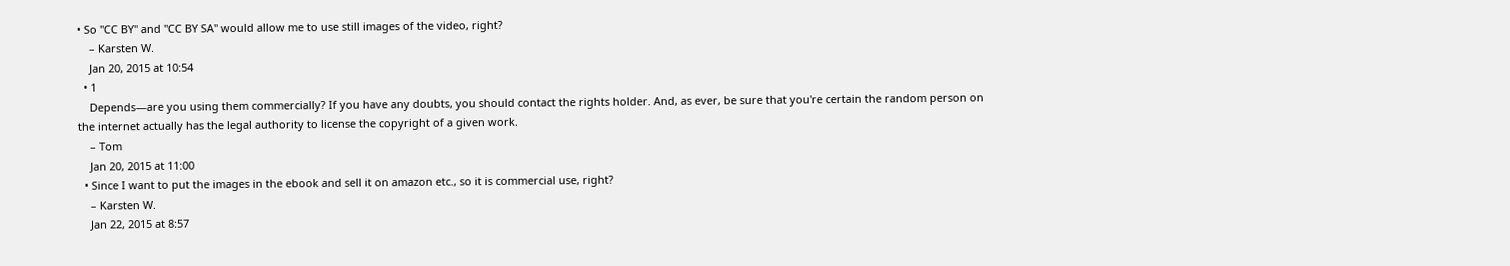• So "CC BY" and "CC BY SA" would allow me to use still images of the video, right?
    – Karsten W.
    Jan 20, 2015 at 10:54
  • 1
    Depends—are you using them commercially? If you have any doubts, you should contact the rights holder. And, as ever, be sure that you're certain the random person on the internet actually has the legal authority to license the copyright of a given work.
    – Tom
    Jan 20, 2015 at 11:00
  • Since I want to put the images in the ebook and sell it on amazon etc., so it is commercial use, right?
    – Karsten W.
    Jan 22, 2015 at 8:57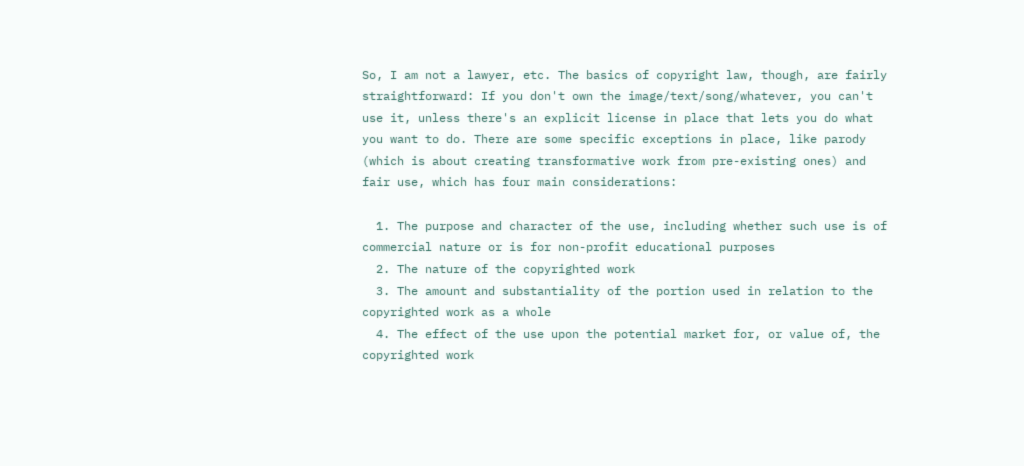So, I am not a lawyer, etc. The basics of copyright law, though, are fairly straightforward: If you don't own the image/text/song/whatever, you can't use it, unless there's an explicit license in place that lets you do what you want to do. There are some specific exceptions in place, like parody (which is about creating transformative work from pre-existing ones) and fair use, which has four main considerations:

  1. The purpose and character of the use, including whether such use is of commercial nature or is for non-profit educational purposes
  2. The nature of the copyrighted work
  3. The amount and substantiality of the portion used in relation to the copyrighted work as a whole
  4. The effect of the use upon the potential market for, or value of, the copyrighted work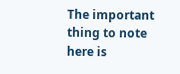The important thing to note here is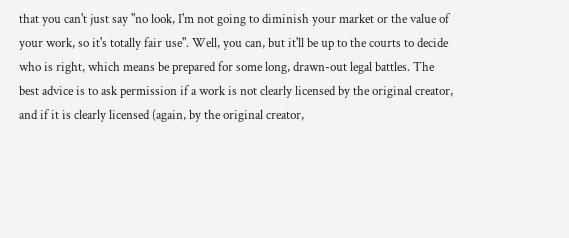that you can't just say "no look, I'm not going to diminish your market or the value of your work, so it's totally fair use". Well, you can, but it'll be up to the courts to decide who is right, which means be prepared for some long, drawn-out legal battles. The best advice is to ask permission if a work is not clearly licensed by the original creator, and if it is clearly licensed (again, by the original creator,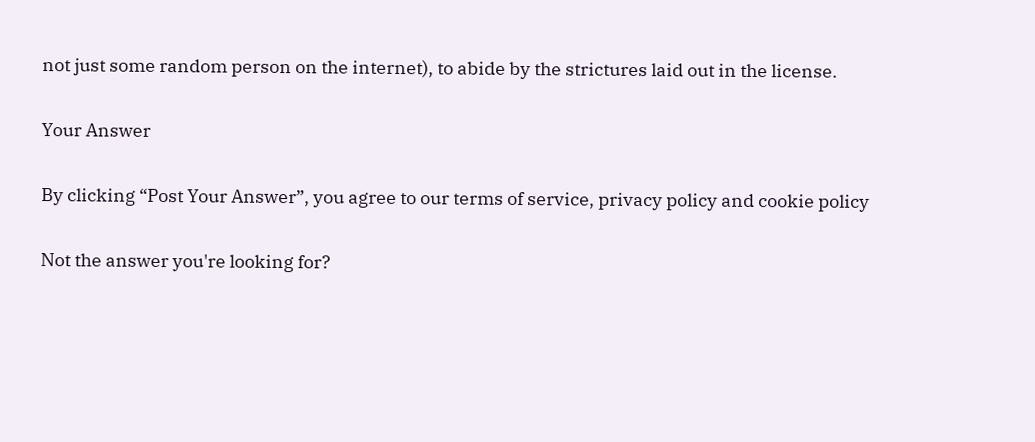not just some random person on the internet), to abide by the strictures laid out in the license.

Your Answer

By clicking “Post Your Answer”, you agree to our terms of service, privacy policy and cookie policy

Not the answer you're looking for?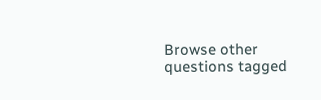Browse other questions tagged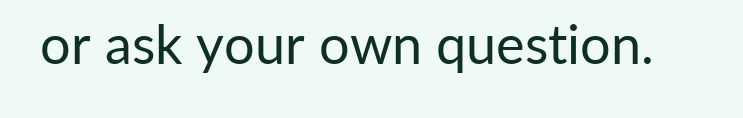or ask your own question.